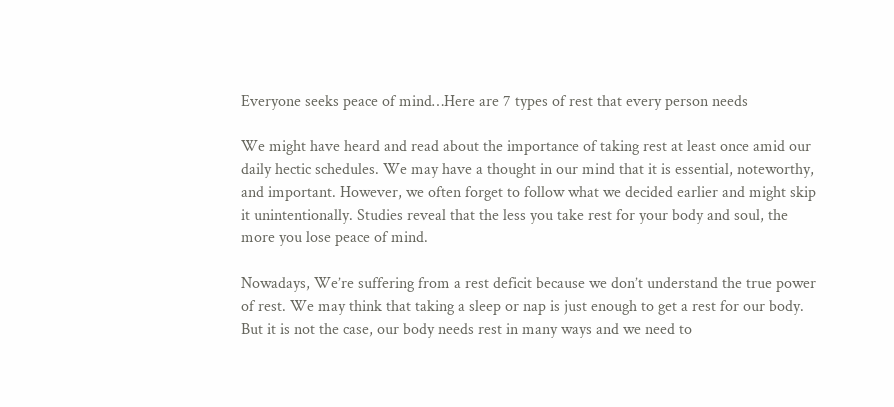Everyone seeks peace of mind…Here are 7 types of rest that every person needs

We might have heard and read about the importance of taking rest at least once amid our daily hectic schedules. We may have a thought in our mind that it is essential, noteworthy, and important. However, we often forget to follow what we decided earlier and might skip it unintentionally. Studies reveal that the less you take rest for your body and soul, the more you lose peace of mind.

Nowadays, We’re suffering from a rest deficit because we don’t understand the true power of rest. We may think that taking a sleep or nap is just enough to get a rest for our body. But it is not the case, our body needs rest in many ways and we need to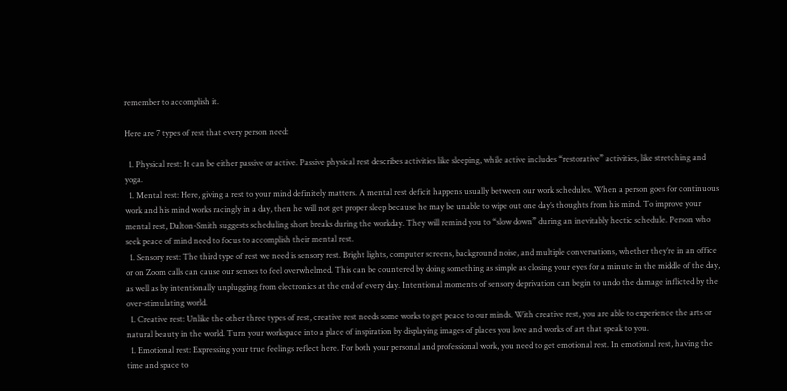remember to accomplish it.

Here are 7 types of rest that every person need:

  1. Physical rest: It can be either passive or active. Passive physical rest describes activities like sleeping, while active includes “restorative” activities, like stretching and yoga.
  1. Mental rest: Here, giving a rest to your mind definitely matters. A mental rest deficit happens usually between our work schedules. When a person goes for continuous work and his mind works racingly in a day, then he will not get proper sleep because he may be unable to wipe out one day’s thoughts from his mind. To improve your mental rest, Dalton-Smith suggests scheduling short breaks during the workday. They will remind you to “slow down” during an inevitably hectic schedule. Person who seek peace of mind need to focus to accomplish their mental rest.
  1. Sensory rest: The third type of rest we need is sensory rest. Bright lights, computer screens, background noise, and multiple conversations, whether they’re in an office or on Zoom calls can cause our senses to feel overwhelmed. This can be countered by doing something as simple as closing your eyes for a minute in the middle of the day, as well as by intentionally unplugging from electronics at the end of every day. Intentional moments of sensory deprivation can begin to undo the damage inflicted by the over-stimulating world.
  1. Creative rest: Unlike the other three types of rest, creative rest needs some works to get peace to our minds. With creative rest, you are able to experience the arts or natural beauty in the world. Turn your workspace into a place of inspiration by displaying images of places you love and works of art that speak to you.
  1. Emotional rest: Expressing your true feelings reflect here. For both your personal and professional work, you need to get emotional rest. In emotional rest, having the time and space to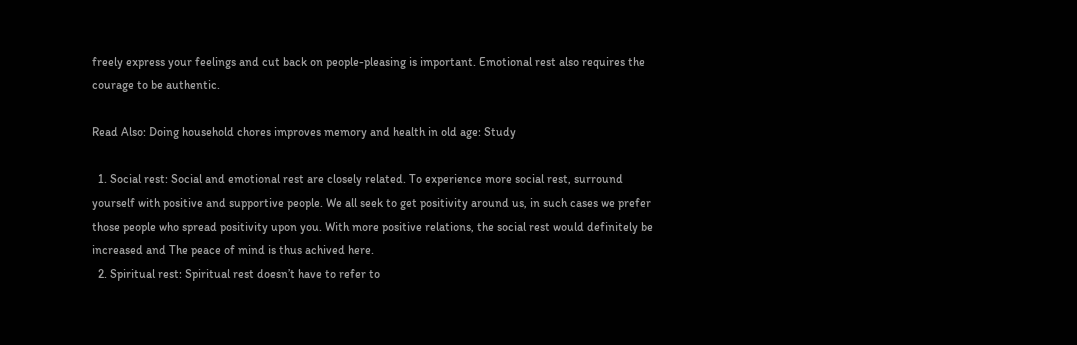freely express your feelings and cut back on people-pleasing is important. Emotional rest also requires the courage to be authentic.

Read Also: Doing household chores improves memory and health in old age: Study

  1. Social rest: Social and emotional rest are closely related. To experience more social rest, surround yourself with positive and supportive people. We all seek to get positivity around us, in such cases we prefer those people who spread positivity upon you. With more positive relations, the social rest would definitely be increased and The peace of mind is thus achived here.
  2. Spiritual rest: Spiritual rest doesn’t have to refer to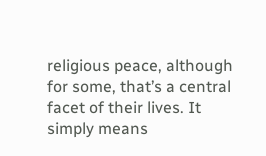religious peace, although for some, that’s a central facet of their lives. It simply means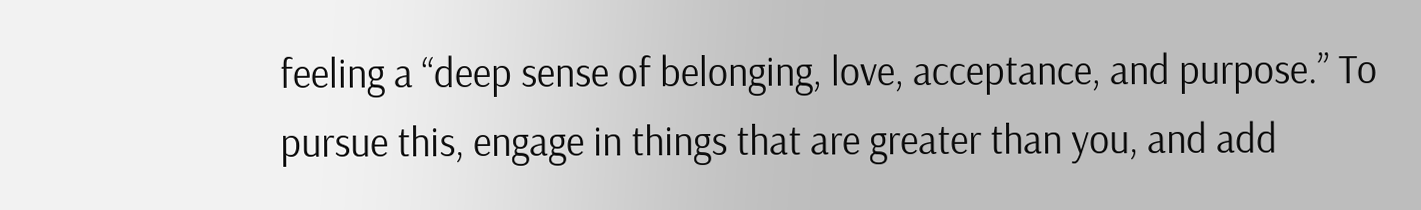feeling a “deep sense of belonging, love, acceptance, and purpose.” To pursue this, engage in things that are greater than you, and add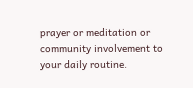prayer or meditation or community involvement to your daily routine.